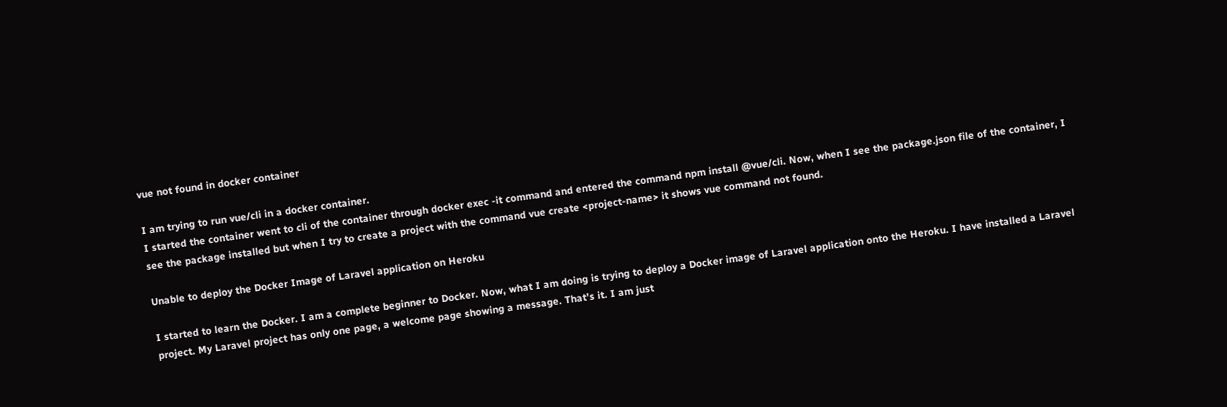vue not found in docker container

I am trying to run vue/cli in a docker container.
I started the container went to cli of the container through docker exec -it command and entered the command npm install @vue/cli. Now, when I see the package.json file of the container, I see the package installed but when I try to create a project with the command vue create <project-name> it shows vue command not found.

Unable to deploy the Docker Image of Laravel application on Heroku

I started to learn the Docker. I am a complete beginner to Docker. Now, what I am doing is trying to deploy a Docker image of Laravel application onto the Heroku. I have installed a Laravel project. My Laravel project has only one page, a welcome page showing a message. That’s it. I am just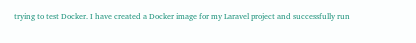trying to test Docker. I have created a Docker image for my Laravel project and successfully run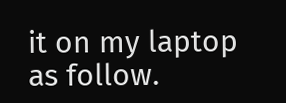it on my laptop as follow.